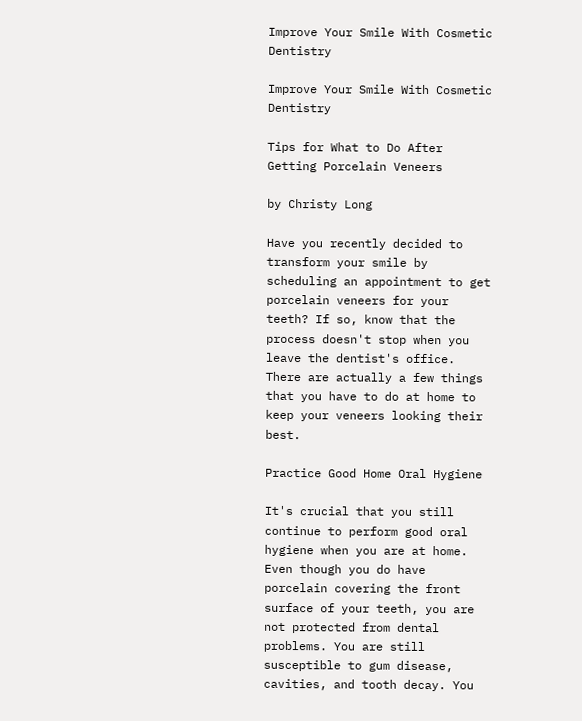Improve Your Smile With Cosmetic Dentistry

Improve Your Smile With Cosmetic Dentistry

Tips for What to Do After Getting Porcelain Veneers

by Christy Long

Have you recently decided to transform your smile by scheduling an appointment to get porcelain veneers for your teeth? If so, know that the process doesn't stop when you leave the dentist's office. There are actually a few things that you have to do at home to keep your veneers looking their best.

Practice Good Home Oral Hygiene

It's crucial that you still continue to perform good oral hygiene when you are at home. Even though you do have porcelain covering the front surface of your teeth, you are not protected from dental problems. You are still susceptible to gum disease, cavities, and tooth decay. You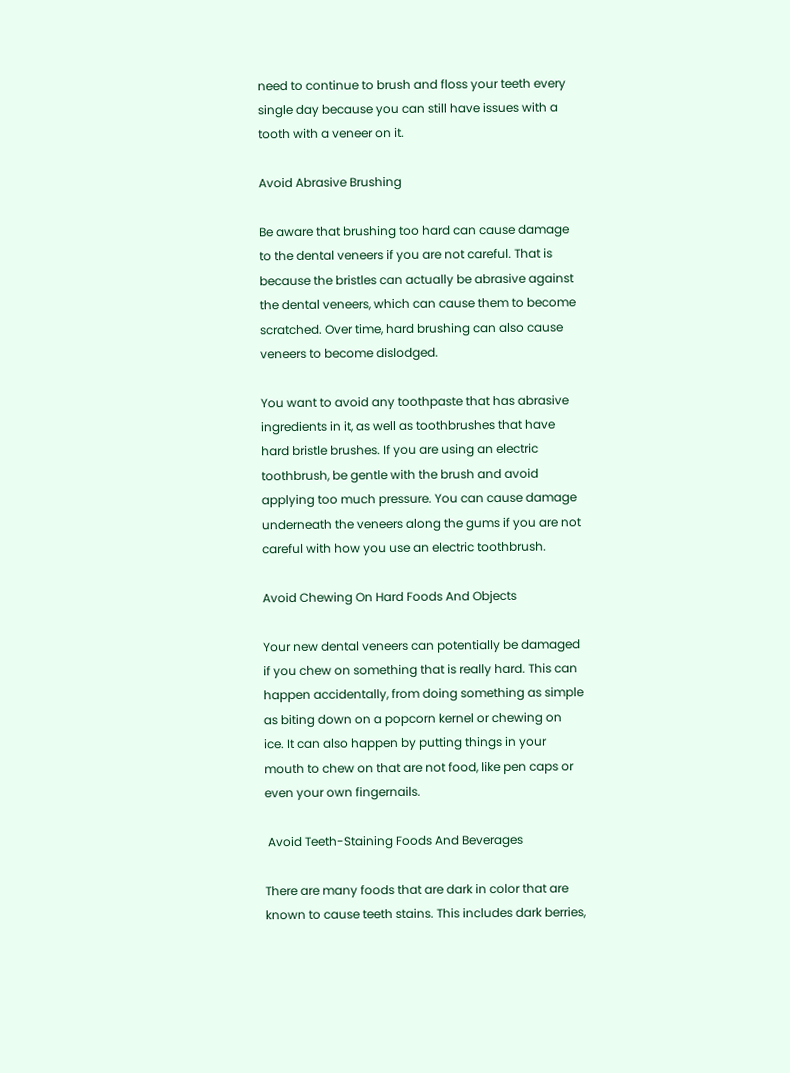need to continue to brush and floss your teeth every single day because you can still have issues with a tooth with a veneer on it.

Avoid Abrasive Brushing

Be aware that brushing too hard can cause damage to the dental veneers if you are not careful. That is because the bristles can actually be abrasive against the dental veneers, which can cause them to become scratched. Over time, hard brushing can also cause veneers to become dislodged.

You want to avoid any toothpaste that has abrasive ingredients in it, as well as toothbrushes that have hard bristle brushes. If you are using an electric toothbrush, be gentle with the brush and avoid applying too much pressure. You can cause damage underneath the veneers along the gums if you are not careful with how you use an electric toothbrush.

Avoid Chewing On Hard Foods And Objects

Your new dental veneers can potentially be damaged if you chew on something that is really hard. This can happen accidentally, from doing something as simple as biting down on a popcorn kernel or chewing on ice. It can also happen by putting things in your mouth to chew on that are not food, like pen caps or even your own fingernails.

 Avoid Teeth-Staining Foods And Beverages

There are many foods that are dark in color that are known to cause teeth stains. This includes dark berries,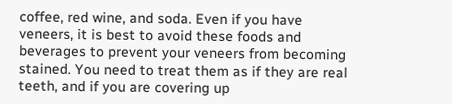coffee, red wine, and soda. Even if you have veneers, it is best to avoid these foods and beverages to prevent your veneers from becoming stained. You need to treat them as if they are real teeth, and if you are covering up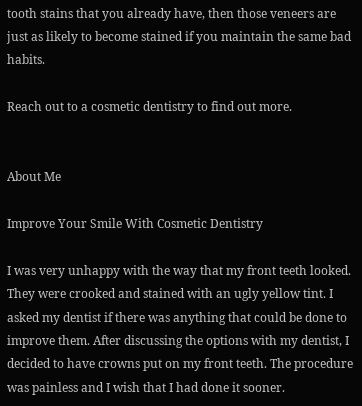tooth stains that you already have, then those veneers are just as likely to become stained if you maintain the same bad habits.

Reach out to a cosmetic dentistry to find out more.


About Me

Improve Your Smile With Cosmetic Dentistry

I was very unhappy with the way that my front teeth looked. They were crooked and stained with an ugly yellow tint. I asked my dentist if there was anything that could be done to improve them. After discussing the options with my dentist, I decided to have crowns put on my front teeth. The procedure was painless and I wish that I had done it sooner.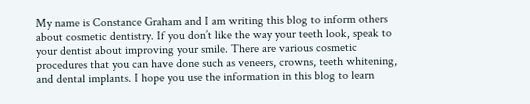My name is Constance Graham and I am writing this blog to inform others about cosmetic dentistry. If you don’t like the way your teeth look, speak to your dentist about improving your smile. There are various cosmetic procedures that you can have done such as veneers, crowns, teeth whitening, and dental implants. I hope you use the information in this blog to learn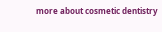more about cosmetic dentistry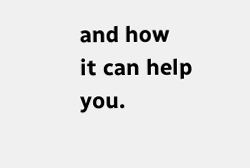and how it can help you.